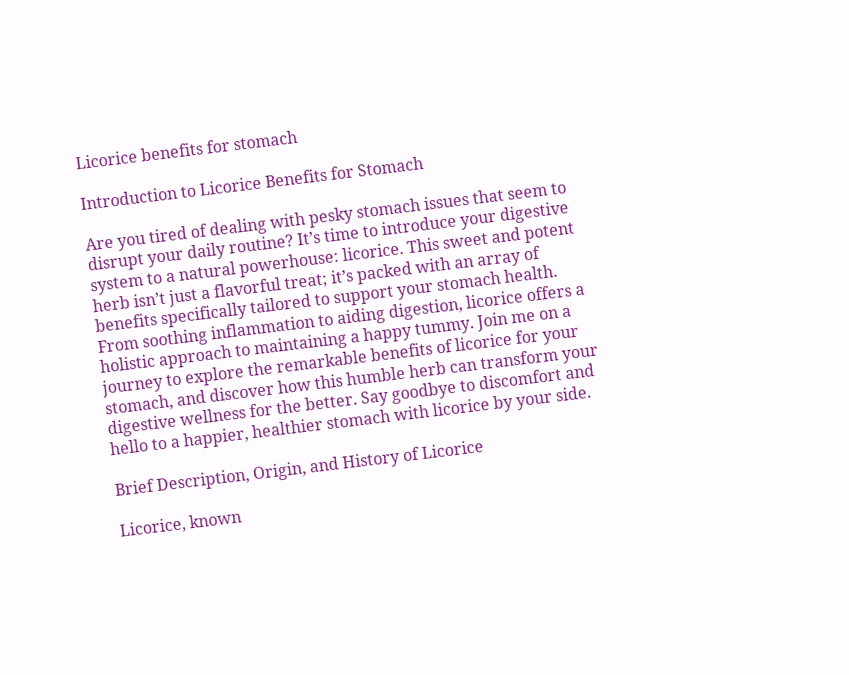Licorice benefits for stomach

Introduction to Licorice Benefits for Stomach

Are you tired of dealing with pesky stomach issues that seem to disrupt your daily routine? It’s time to introduce your digestive system to a natural powerhouse: licorice. This sweet and potent herb isn’t just a flavorful treat; it’s packed with an array of benefits specifically tailored to support your stomach health. From soothing inflammation to aiding digestion, licorice offers a holistic approach to maintaining a happy tummy. Join me on a journey to explore the remarkable benefits of licorice for your stomach, and discover how this humble herb can transform your digestive wellness for the better. Say goodbye to discomfort and hello to a happier, healthier stomach with licorice by your side.

Brief Description, Origin, and History of Licorice

Licorice, known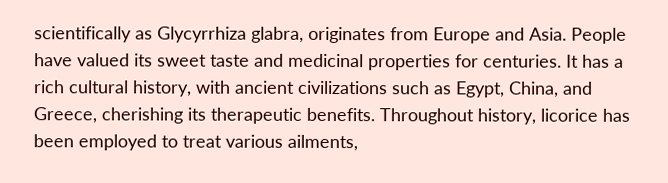scientifically as Glycyrrhiza glabra, originates from Europe and Asia. People have valued its sweet taste and medicinal properties for centuries. It has a rich cultural history, with ancient civilizations such as Egypt, China, and Greece, cherishing its therapeutic benefits. Throughout history, licorice has been employed to treat various ailments,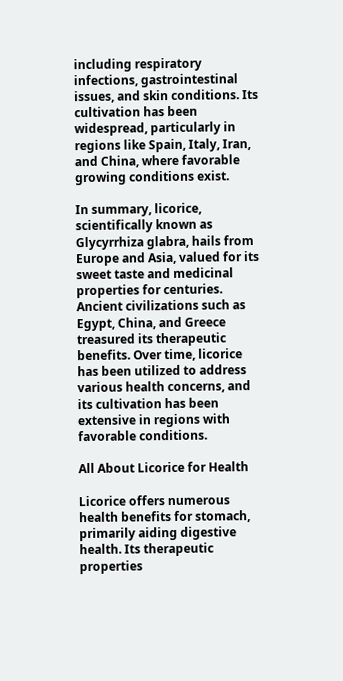including respiratory infections, gastrointestinal issues, and skin conditions. Its cultivation has been widespread, particularly in regions like Spain, Italy, Iran, and China, where favorable growing conditions exist.

In summary, licorice, scientifically known as Glycyrrhiza glabra, hails from Europe and Asia, valued for its sweet taste and medicinal properties for centuries. Ancient civilizations such as Egypt, China, and Greece treasured its therapeutic benefits. Over time, licorice has been utilized to address various health concerns, and its cultivation has been extensive in regions with favorable conditions.

All About Licorice for Health

Licorice offers numerous health benefits for stomach, primarily aiding digestive health. Its therapeutic properties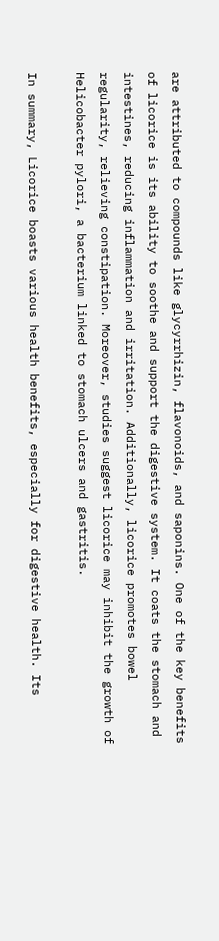are attributed to compounds like glycyrrhizin, flavonoids, and saponins. One of the key benefits of licorice is its ability to soothe and support the digestive system. It coats the stomach and intestines, reducing inflammation and irritation. Additionally, licorice promotes bowel regularity, relieving constipation. Moreover, studies suggest licorice may inhibit the growth of Helicobacter pylori, a bacterium linked to stomach ulcers and gastritis.

In summary, Licorice boasts various health benefits, especially for digestive health. Its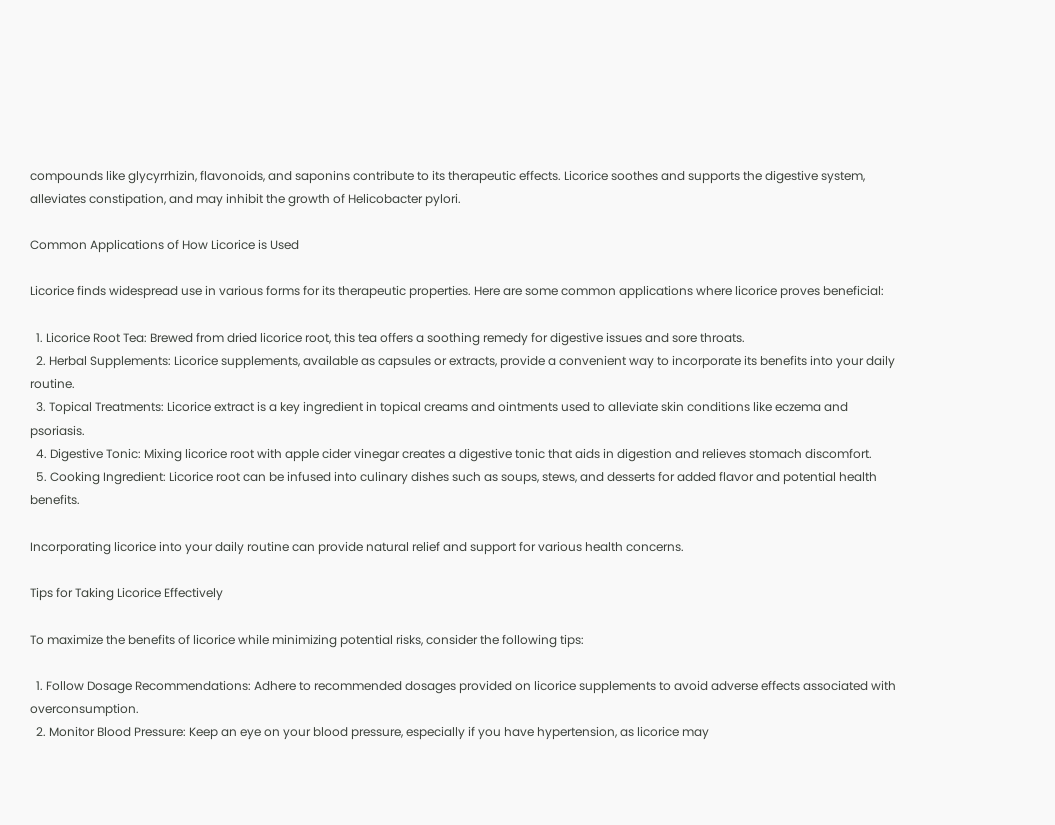compounds like glycyrrhizin, flavonoids, and saponins contribute to its therapeutic effects. Licorice soothes and supports the digestive system, alleviates constipation, and may inhibit the growth of Helicobacter pylori.

Common Applications of How Licorice is Used

Licorice finds widespread use in various forms for its therapeutic properties. Here are some common applications where licorice proves beneficial:

  1. Licorice Root Tea: Brewed from dried licorice root, this tea offers a soothing remedy for digestive issues and sore throats.
  2. Herbal Supplements: Licorice supplements, available as capsules or extracts, provide a convenient way to incorporate its benefits into your daily routine.
  3. Topical Treatments: Licorice extract is a key ingredient in topical creams and ointments used to alleviate skin conditions like eczema and psoriasis.
  4. Digestive Tonic: Mixing licorice root with apple cider vinegar creates a digestive tonic that aids in digestion and relieves stomach discomfort.
  5. Cooking Ingredient: Licorice root can be infused into culinary dishes such as soups, stews, and desserts for added flavor and potential health benefits.

Incorporating licorice into your daily routine can provide natural relief and support for various health concerns.

Tips for Taking Licorice Effectively

To maximize the benefits of licorice while minimizing potential risks, consider the following tips:

  1. Follow Dosage Recommendations: Adhere to recommended dosages provided on licorice supplements to avoid adverse effects associated with overconsumption.
  2. Monitor Blood Pressure: Keep an eye on your blood pressure, especially if you have hypertension, as licorice may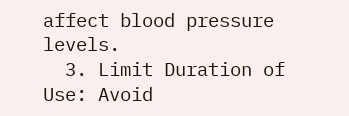affect blood pressure levels.
  3. Limit Duration of Use: Avoid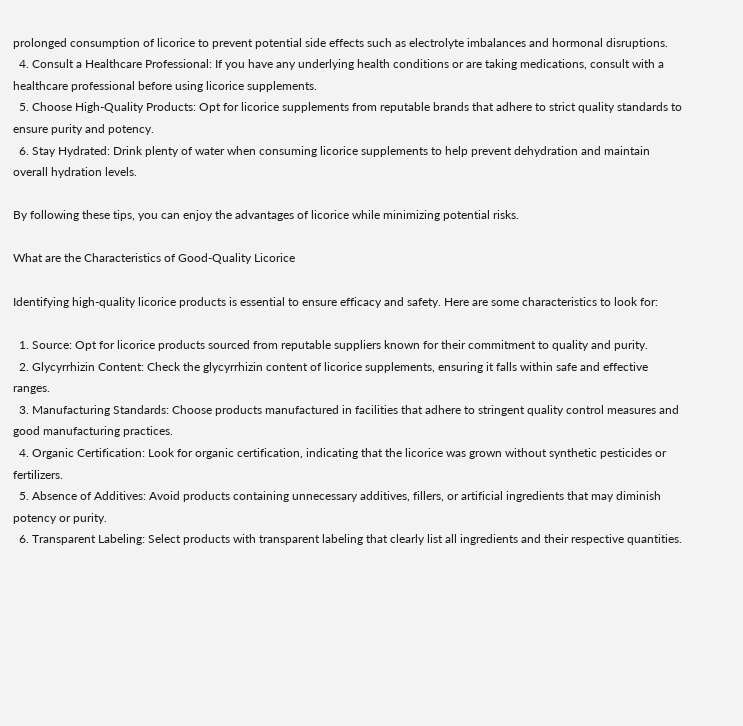prolonged consumption of licorice to prevent potential side effects such as electrolyte imbalances and hormonal disruptions.
  4. Consult a Healthcare Professional: If you have any underlying health conditions or are taking medications, consult with a healthcare professional before using licorice supplements.
  5. Choose High-Quality Products: Opt for licorice supplements from reputable brands that adhere to strict quality standards to ensure purity and potency.
  6. Stay Hydrated: Drink plenty of water when consuming licorice supplements to help prevent dehydration and maintain overall hydration levels.

By following these tips, you can enjoy the advantages of licorice while minimizing potential risks.

What are the Characteristics of Good-Quality Licorice

Identifying high-quality licorice products is essential to ensure efficacy and safety. Here are some characteristics to look for:

  1. Source: Opt for licorice products sourced from reputable suppliers known for their commitment to quality and purity.
  2. Glycyrrhizin Content: Check the glycyrrhizin content of licorice supplements, ensuring it falls within safe and effective ranges.
  3. Manufacturing Standards: Choose products manufactured in facilities that adhere to stringent quality control measures and good manufacturing practices.
  4. Organic Certification: Look for organic certification, indicating that the licorice was grown without synthetic pesticides or fertilizers.
  5. Absence of Additives: Avoid products containing unnecessary additives, fillers, or artificial ingredients that may diminish potency or purity.
  6. Transparent Labeling: Select products with transparent labeling that clearly list all ingredients and their respective quantities.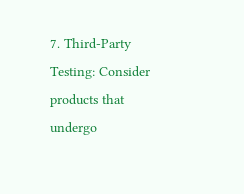7. Third-Party Testing: Consider products that undergo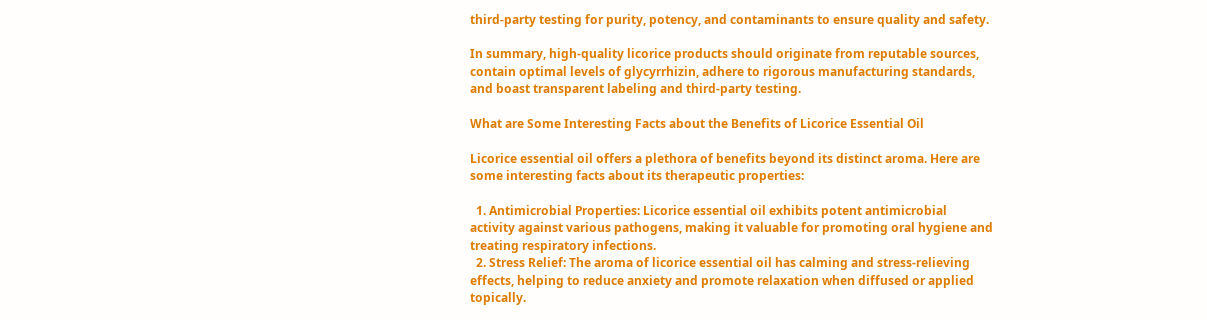third-party testing for purity, potency, and contaminants to ensure quality and safety.

In summary, high-quality licorice products should originate from reputable sources, contain optimal levels of glycyrrhizin, adhere to rigorous manufacturing standards, and boast transparent labeling and third-party testing.

What are Some Interesting Facts about the Benefits of Licorice Essential Oil

Licorice essential oil offers a plethora of benefits beyond its distinct aroma. Here are some interesting facts about its therapeutic properties:

  1. Antimicrobial Properties: Licorice essential oil exhibits potent antimicrobial activity against various pathogens, making it valuable for promoting oral hygiene and treating respiratory infections.
  2. Stress Relief: The aroma of licorice essential oil has calming and stress-relieving effects, helping to reduce anxiety and promote relaxation when diffused or applied topically.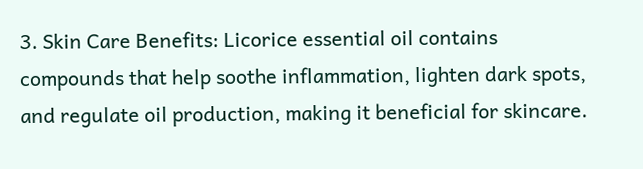3. Skin Care Benefits: Licorice essential oil contains compounds that help soothe inflammation, lighten dark spots, and regulate oil production, making it beneficial for skincare.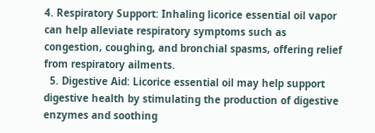4. Respiratory Support: Inhaling licorice essential oil vapor can help alleviate respiratory symptoms such as congestion, coughing, and bronchial spasms, offering relief from respiratory ailments.
  5. Digestive Aid: Licorice essential oil may help support digestive health by stimulating the production of digestive enzymes and soothing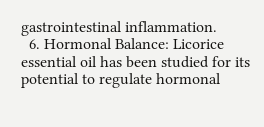gastrointestinal inflammation.
  6. Hormonal Balance: Licorice essential oil has been studied for its potential to regulate hormonal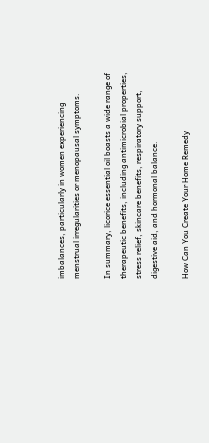imbalances, particularly in women experiencing menstrual irregularities or menopausal symptoms.

In summary, licorice essential oil boasts a wide range of therapeutic benefits, including antimicrobial properties, stress relief, skincare benefits, respiratory support, digestive aid, and hormonal balance.

How Can You Create Your Home Remedy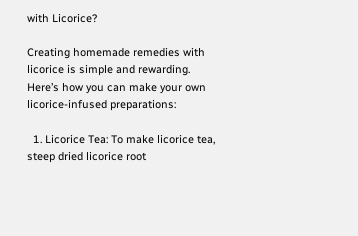with Licorice?

Creating homemade remedies with licorice is simple and rewarding. Here’s how you can make your own licorice-infused preparations:

  1. Licorice Tea: To make licorice tea, steep dried licorice root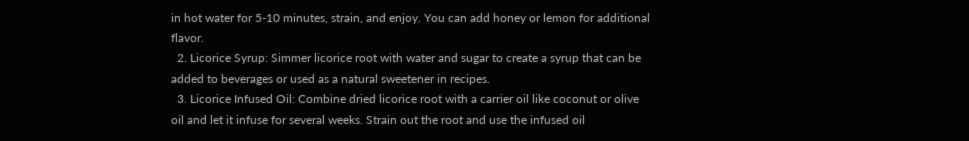in hot water for 5-10 minutes, strain, and enjoy. You can add honey or lemon for additional flavor.
  2. Licorice Syrup: Simmer licorice root with water and sugar to create a syrup that can be added to beverages or used as a natural sweetener in recipes.
  3. Licorice Infused Oil: Combine dried licorice root with a carrier oil like coconut or olive oil and let it infuse for several weeks. Strain out the root and use the infused oil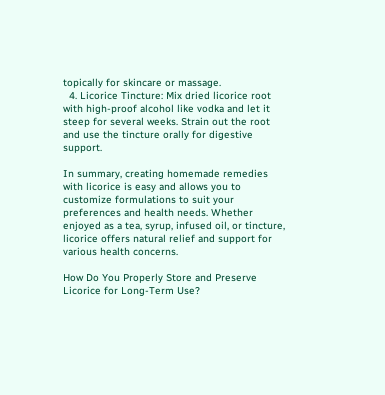topically for skincare or massage.
  4. Licorice Tincture: Mix dried licorice root with high-proof alcohol like vodka and let it steep for several weeks. Strain out the root and use the tincture orally for digestive support.

In summary, creating homemade remedies with licorice is easy and allows you to customize formulations to suit your preferences and health needs. Whether enjoyed as a tea, syrup, infused oil, or tincture, licorice offers natural relief and support for various health concerns.

How Do You Properly Store and Preserve Licorice for Long-Term Use?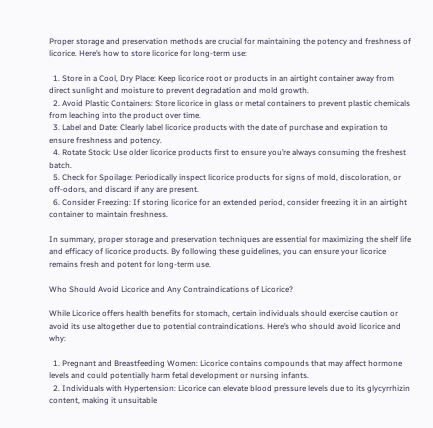Proper storage and preservation methods are crucial for maintaining the potency and freshness of licorice. Here’s how to store licorice for long-term use:

  1. Store in a Cool, Dry Place: Keep licorice root or products in an airtight container away from direct sunlight and moisture to prevent degradation and mold growth.
  2. Avoid Plastic Containers: Store licorice in glass or metal containers to prevent plastic chemicals from leaching into the product over time.
  3. Label and Date: Clearly label licorice products with the date of purchase and expiration to ensure freshness and potency.
  4. Rotate Stock: Use older licorice products first to ensure you’re always consuming the freshest batch.
  5. Check for Spoilage: Periodically inspect licorice products for signs of mold, discoloration, or off-odors, and discard if any are present.
  6. Consider Freezing: If storing licorice for an extended period, consider freezing it in an airtight container to maintain freshness.

In summary, proper storage and preservation techniques are essential for maximizing the shelf life and efficacy of licorice products. By following these guidelines, you can ensure your licorice remains fresh and potent for long-term use.

Who Should Avoid Licorice and Any Contraindications of Licorice?

While Licorice offers health benefits for stomach, certain individuals should exercise caution or avoid its use altogether due to potential contraindications. Here’s who should avoid licorice and why:

  1. Pregnant and Breastfeeding Women: Licorice contains compounds that may affect hormone levels and could potentially harm fetal development or nursing infants.
  2. Individuals with Hypertension: Licorice can elevate blood pressure levels due to its glycyrrhizin content, making it unsuitable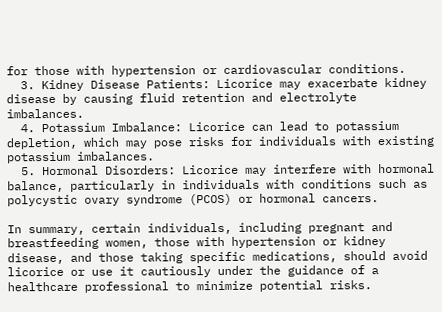for those with hypertension or cardiovascular conditions.
  3. Kidney Disease Patients: Licorice may exacerbate kidney disease by causing fluid retention and electrolyte imbalances.
  4. Potassium Imbalance: Licorice can lead to potassium depletion, which may pose risks for individuals with existing potassium imbalances.
  5. Hormonal Disorders: Licorice may interfere with hormonal balance, particularly in individuals with conditions such as polycystic ovary syndrome (PCOS) or hormonal cancers.

In summary, certain individuals, including pregnant and breastfeeding women, those with hypertension or kidney disease, and those taking specific medications, should avoid licorice or use it cautiously under the guidance of a healthcare professional to minimize potential risks.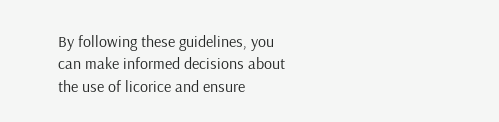By following these guidelines, you can make informed decisions about the use of licorice and ensure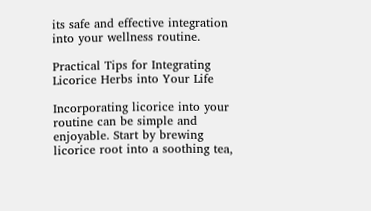its safe and effective integration into your wellness routine.

Practical Tips for Integrating Licorice Herbs into Your Life

Incorporating licorice into your routine can be simple and enjoyable. Start by brewing licorice root into a soothing tea,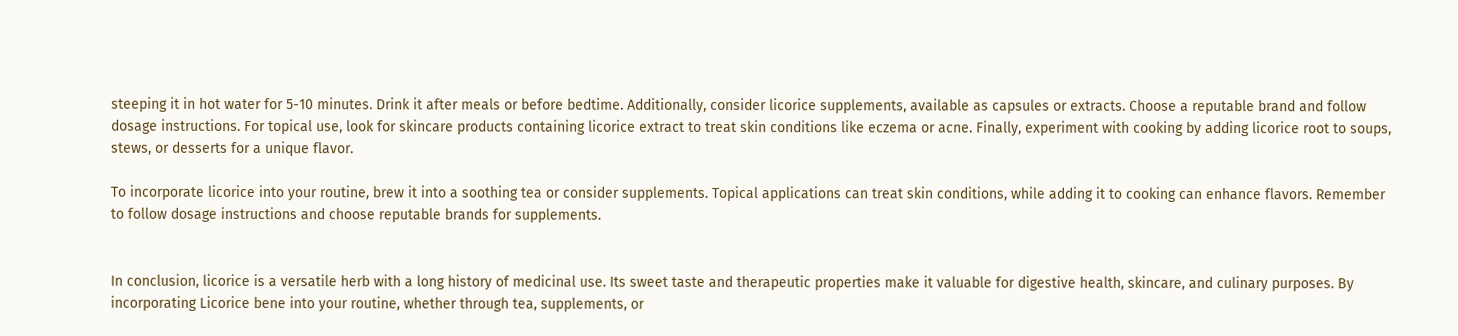steeping it in hot water for 5-10 minutes. Drink it after meals or before bedtime. Additionally, consider licorice supplements, available as capsules or extracts. Choose a reputable brand and follow dosage instructions. For topical use, look for skincare products containing licorice extract to treat skin conditions like eczema or acne. Finally, experiment with cooking by adding licorice root to soups, stews, or desserts for a unique flavor.

To incorporate licorice into your routine, brew it into a soothing tea or consider supplements. Topical applications can treat skin conditions, while adding it to cooking can enhance flavors. Remember to follow dosage instructions and choose reputable brands for supplements.


In conclusion, licorice is a versatile herb with a long history of medicinal use. Its sweet taste and therapeutic properties make it valuable for digestive health, skincare, and culinary purposes. By incorporating Licorice bene into your routine, whether through tea, supplements, or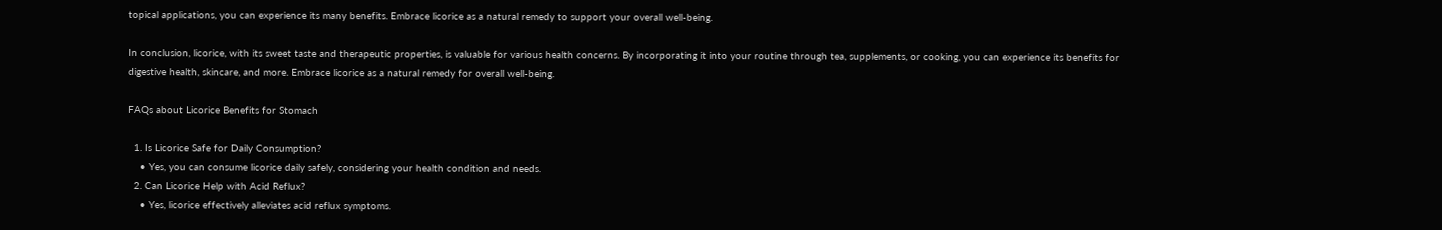topical applications, you can experience its many benefits. Embrace licorice as a natural remedy to support your overall well-being.

In conclusion, licorice, with its sweet taste and therapeutic properties, is valuable for various health concerns. By incorporating it into your routine through tea, supplements, or cooking, you can experience its benefits for digestive health, skincare, and more. Embrace licorice as a natural remedy for overall well-being.

FAQs about Licorice Benefits for Stomach

  1. Is Licorice Safe for Daily Consumption?
    • Yes, you can consume licorice daily safely, considering your health condition and needs.
  2. Can Licorice Help with Acid Reflux?
    • Yes, licorice effectively alleviates acid reflux symptoms.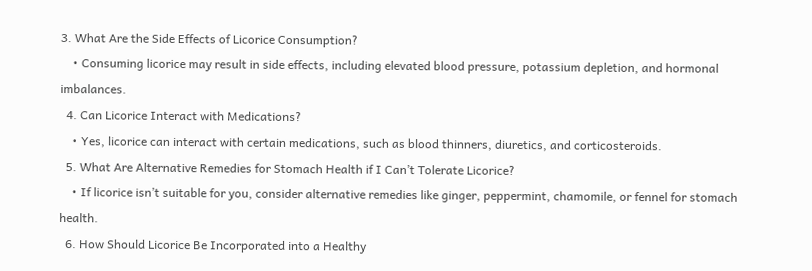3. What Are the Side Effects of Licorice Consumption?
    • Consuming licorice may result in side effects, including elevated blood pressure, potassium depletion, and hormonal imbalances.
  4. Can Licorice Interact with Medications?
    • Yes, licorice can interact with certain medications, such as blood thinners, diuretics, and corticosteroids.
  5. What Are Alternative Remedies for Stomach Health if I Can’t Tolerate Licorice?
    • If licorice isn’t suitable for you, consider alternative remedies like ginger, peppermint, chamomile, or fennel for stomach health.
  6. How Should Licorice Be Incorporated into a Healthy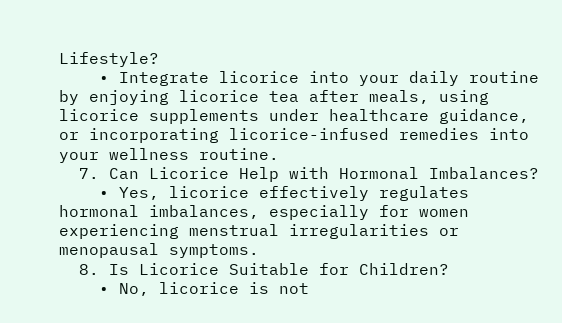Lifestyle?
    • Integrate licorice into your daily routine by enjoying licorice tea after meals, using licorice supplements under healthcare guidance, or incorporating licorice-infused remedies into your wellness routine.
  7. Can Licorice Help with Hormonal Imbalances?
    • Yes, licorice effectively regulates hormonal imbalances, especially for women experiencing menstrual irregularities or menopausal symptoms.
  8. Is Licorice Suitable for Children?
    • No, licorice is not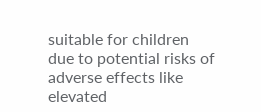suitable for children due to potential risks of adverse effects like elevated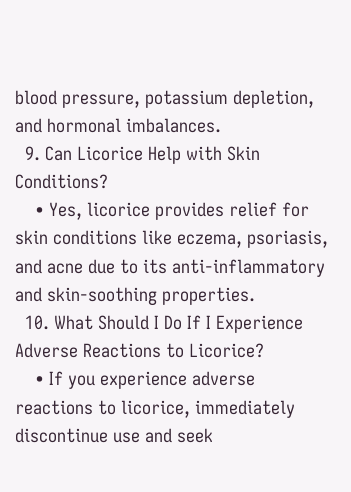blood pressure, potassium depletion, and hormonal imbalances.
  9. Can Licorice Help with Skin Conditions?
    • Yes, licorice provides relief for skin conditions like eczema, psoriasis, and acne due to its anti-inflammatory and skin-soothing properties.
  10. What Should I Do If I Experience Adverse Reactions to Licorice?
    • If you experience adverse reactions to licorice, immediately discontinue use and seek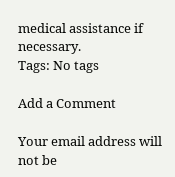medical assistance if necessary.
Tags: No tags

Add a Comment

Your email address will not be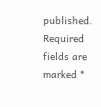published. Required fields are marked *